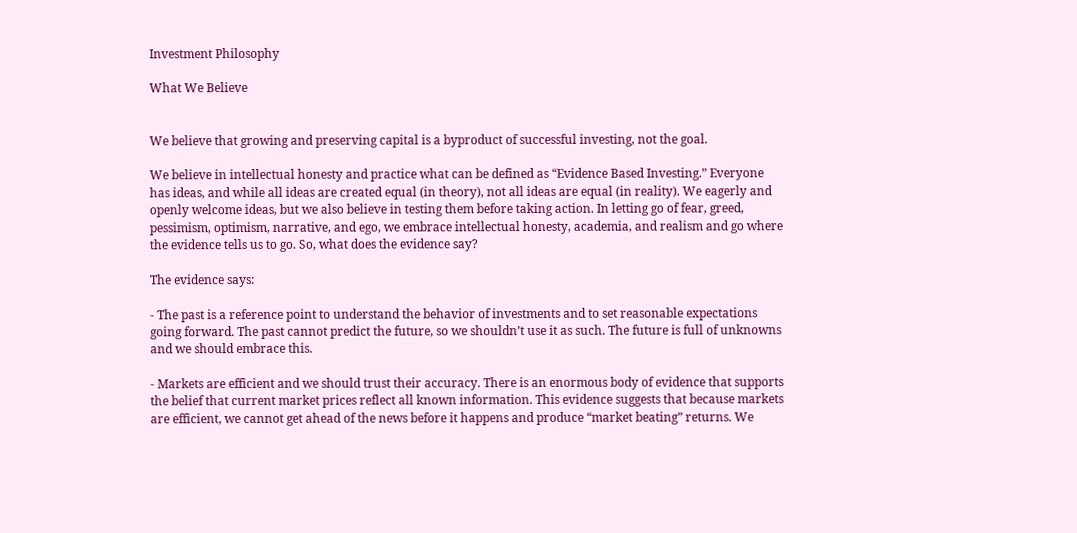Investment Philosophy

What We Believe


We believe that growing and preserving capital is a byproduct of successful investing, not the goal.

We believe in intellectual honesty and practice what can be defined as “Evidence Based Investing.” Everyone has ideas, and while all ideas are created equal (in theory), not all ideas are equal (in reality). We eagerly and openly welcome ideas, but we also believe in testing them before taking action. In letting go of fear, greed, pessimism, optimism, narrative, and ego, we embrace intellectual honesty, academia, and realism and go where the evidence tells us to go. So, what does the evidence say?

The evidence says:

- The past is a reference point to understand the behavior of investments and to set reasonable expectations going forward. The past cannot predict the future, so we shouldn’t use it as such. The future is full of unknowns and we should embrace this.

- Markets are efficient and we should trust their accuracy. There is an enormous body of evidence that supports the belief that current market prices reflect all known information. This evidence suggests that because markets are efficient, we cannot get ahead of the news before it happens and produce “market beating” returns. We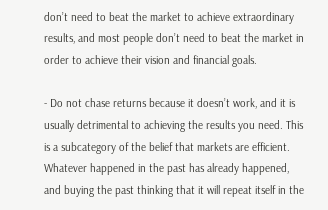don’t need to beat the market to achieve extraordinary results, and most people don’t need to beat the market in order to achieve their vision and financial goals.

- Do not chase returns because it doesn’t work, and it is usually detrimental to achieving the results you need. This is a subcategory of the belief that markets are efficient. Whatever happened in the past has already happened, and buying the past thinking that it will repeat itself in the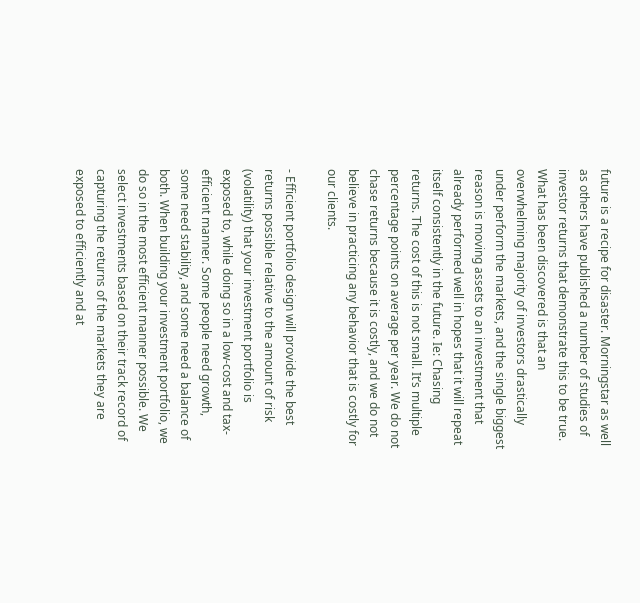future is a recipe for disaster. Morningstar as well as others have published a number of studies of investor returns that demonstrate this to be true. What has been discovered is that an overwhelming majority of investors drastically under perform the markets, and the single biggest reason is moving assets to an investment that already performed well in hopes that it will repeat itself consistently in the future. Ie: Chasing returns. The cost of this is not small. It’s multiple percentage points on average per year. We do not chase returns because it is costly, and we do not believe in practicing any behavior that is costly for our clients.

- Efficient portfolio design will provide the best returns possible relative to the amount of risk (volatility) that your investment portfolio is exposed to, while doing so in a low-cost and tax-efficient manner. Some people need growth, some need stability, and some need a balance of both. When building your investment portfolio, we do so in the most efficient manner possible. We select investments based on their track record of capturing the returns of the markets they are exposed to efficiently and at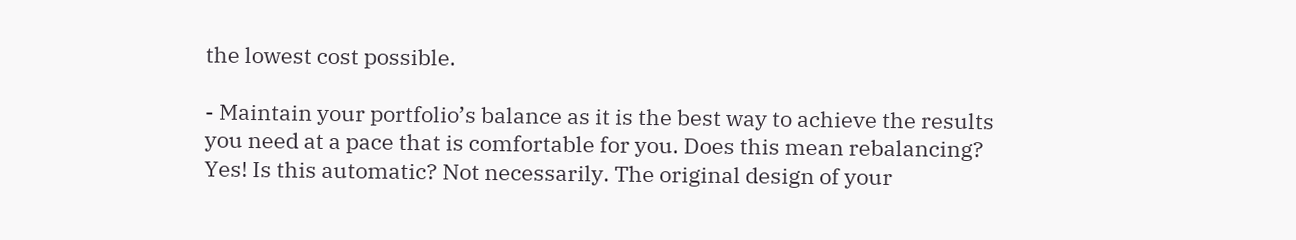the lowest cost possible.

- Maintain your portfolio’s balance as it is the best way to achieve the results you need at a pace that is comfortable for you. Does this mean rebalancing? Yes! Is this automatic? Not necessarily. The original design of your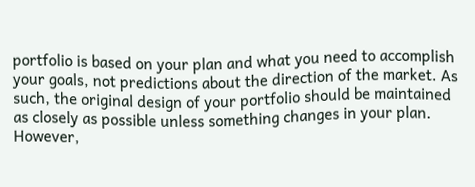portfolio is based on your plan and what you need to accomplish your goals, not predictions about the direction of the market. As such, the original design of your portfolio should be maintained as closely as possible unless something changes in your plan. However,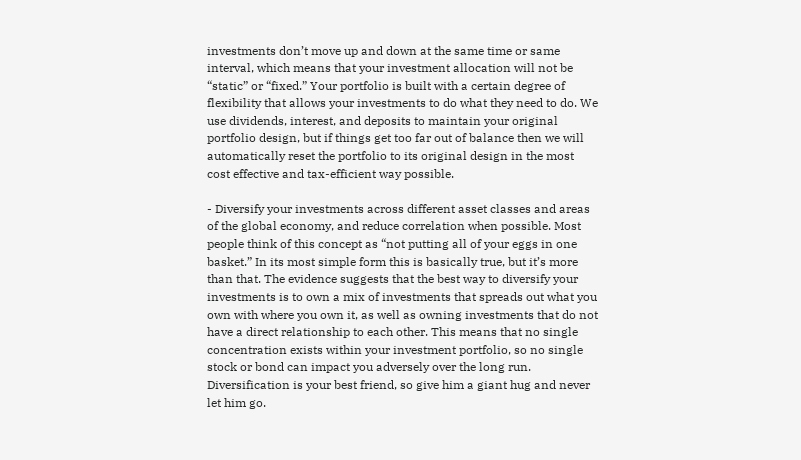investments don’t move up and down at the same time or same interval, which means that your investment allocation will not be “static” or “fixed.” Your portfolio is built with a certain degree of flexibility that allows your investments to do what they need to do. We use dividends, interest, and deposits to maintain your original portfolio design, but if things get too far out of balance then we will automatically reset the portfolio to its original design in the most cost effective and tax-efficient way possible.

- Diversify your investments across different asset classes and areas of the global economy, and reduce correlation when possible. Most people think of this concept as “not putting all of your eggs in one basket.” In its most simple form this is basically true, but it’s more than that. The evidence suggests that the best way to diversify your investments is to own a mix of investments that spreads out what you own with where you own it, as well as owning investments that do not have a direct relationship to each other. This means that no single concentration exists within your investment portfolio, so no single stock or bond can impact you adversely over the long run. Diversification is your best friend, so give him a giant hug and never let him go.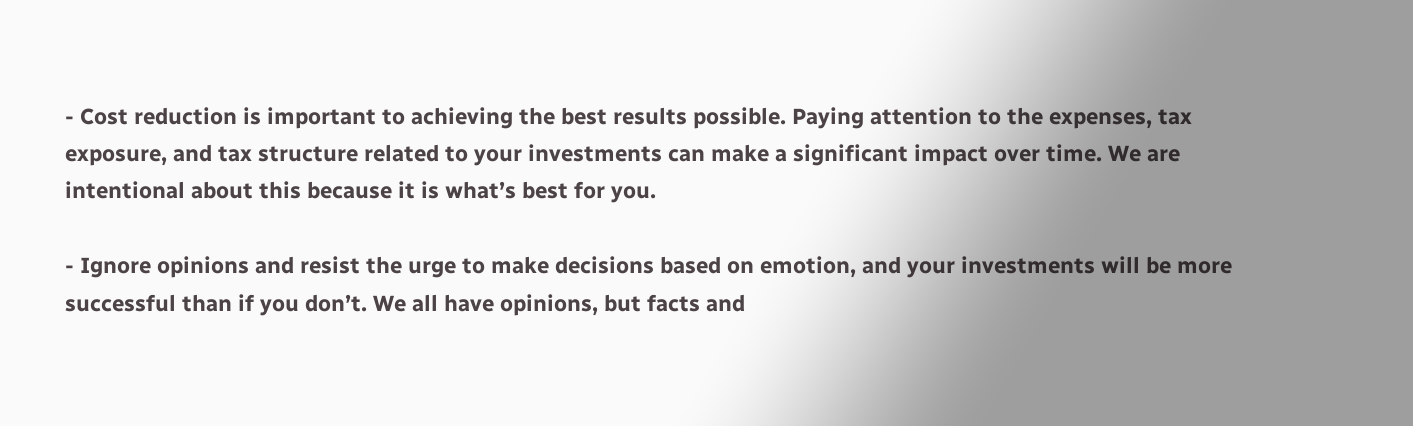- Cost reduction is important to achieving the best results possible. Paying attention to the expenses, tax exposure, and tax structure related to your investments can make a significant impact over time. We are intentional about this because it is what’s best for you.

- Ignore opinions and resist the urge to make decisions based on emotion, and your investments will be more successful than if you don’t. We all have opinions, but facts and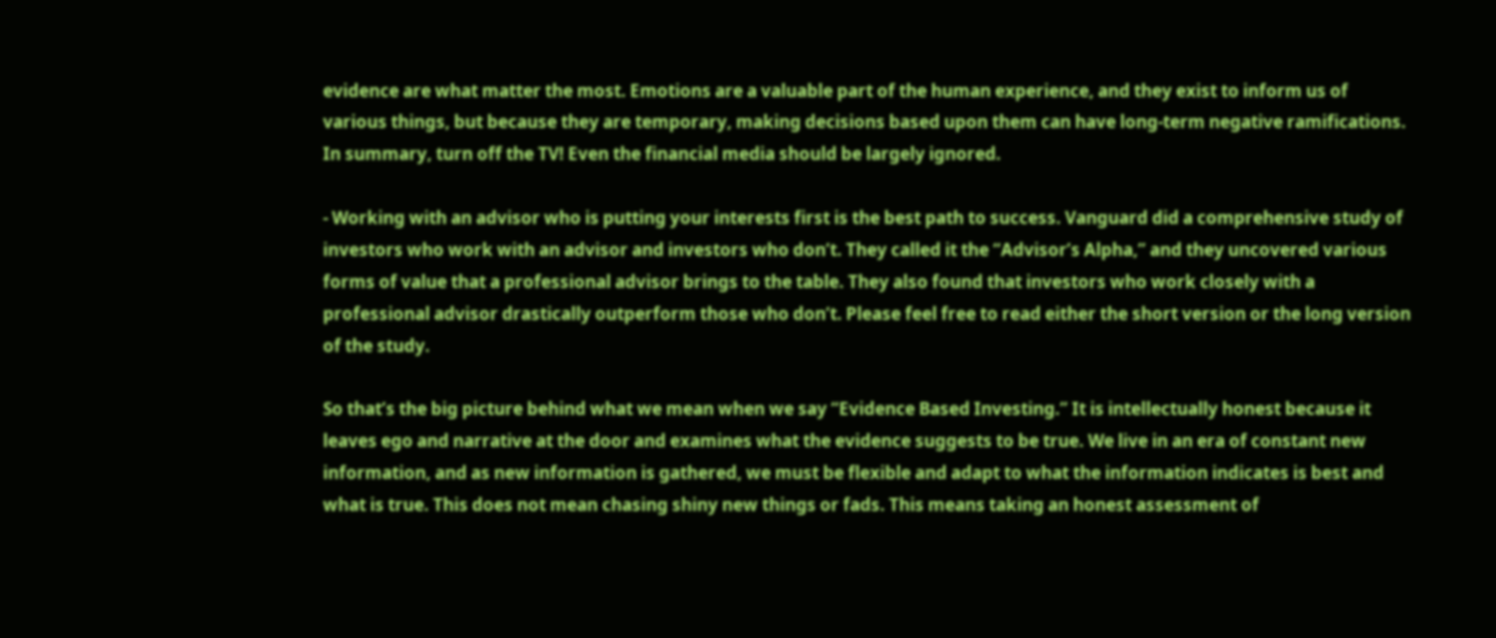evidence are what matter the most. Emotions are a valuable part of the human experience, and they exist to inform us of various things, but because they are temporary, making decisions based upon them can have long-term negative ramifications. In summary, turn off the TV! Even the financial media should be largely ignored.

- Working with an advisor who is putting your interests first is the best path to success. Vanguard did a comprehensive study of investors who work with an advisor and investors who don’t. They called it the “Advisor’s Alpha,” and they uncovered various forms of value that a professional advisor brings to the table. They also found that investors who work closely with a professional advisor drastically outperform those who don’t. Please feel free to read either the short version or the long version of the study.

So that’s the big picture behind what we mean when we say “Evidence Based Investing.” It is intellectually honest because it leaves ego and narrative at the door and examines what the evidence suggests to be true. We live in an era of constant new information, and as new information is gathered, we must be flexible and adapt to what the information indicates is best and what is true. This does not mean chasing shiny new things or fads. This means taking an honest assessment of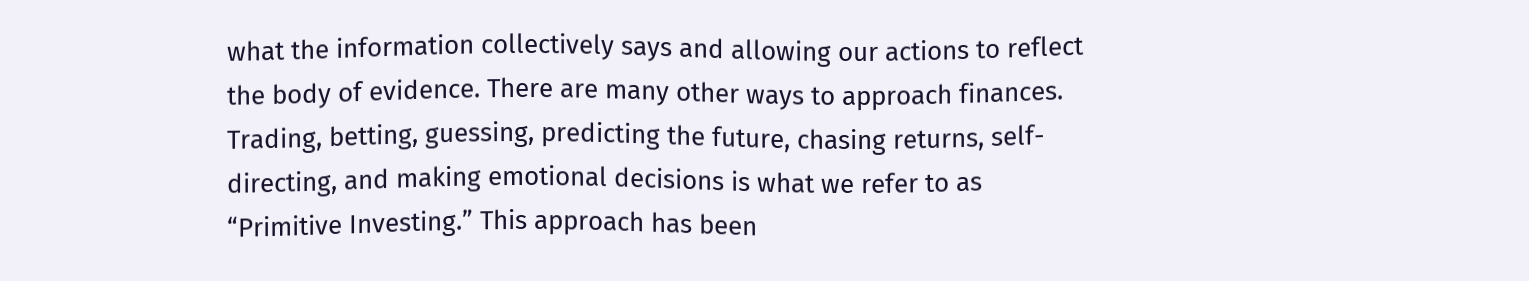what the information collectively says and allowing our actions to reflect the body of evidence. There are many other ways to approach finances. Trading, betting, guessing, predicting the future, chasing returns, self-directing, and making emotional decisions is what we refer to as “Primitive Investing.” This approach has been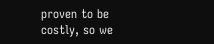proven to be costly, so we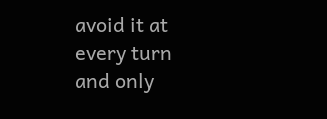avoid it at every turn and only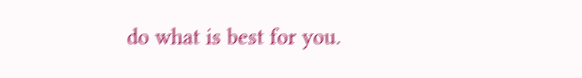do what is best for you.